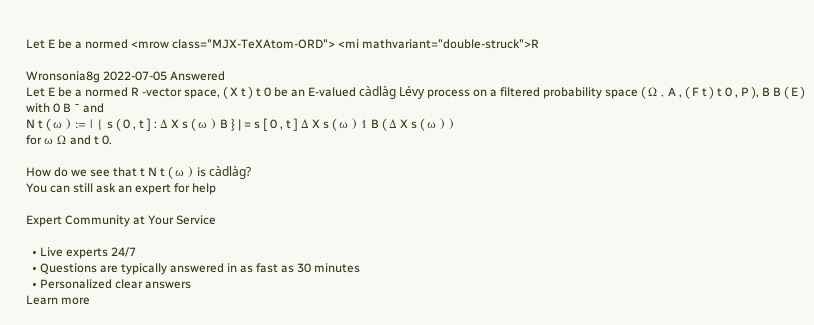Let E be a normed <mrow class="MJX-TeXAtom-ORD"> <mi mathvariant="double-struck">R

Wronsonia8g 2022-07-05 Answered
Let E be a normed R -vector space, ( X t ) t 0 be an E-valued càdlàg Lévy process on a filtered probability space ( Ω , A , ( F t ) t 0 , P ), B B ( E ) with 0 B ¯ and
N t ( ω ) := | { s ( 0 , t ] : Δ X s ( ω ) B } | = s [ 0 , t ] Δ X s ( ω ) 1 B ( Δ X s ( ω ) )
for ω Ω and t 0.

How do we see that t N t ( ω ) is càdlàg?
You can still ask an expert for help

Expert Community at Your Service

  • Live experts 24/7
  • Questions are typically answered in as fast as 30 minutes
  • Personalized clear answers
Learn more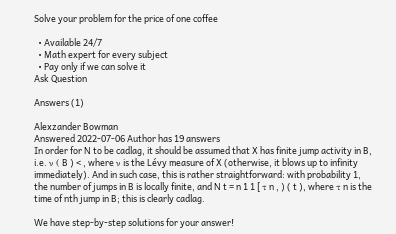Solve your problem for the price of one coffee

  • Available 24/7
  • Math expert for every subject
  • Pay only if we can solve it
Ask Question

Answers (1)

Alexzander Bowman
Answered 2022-07-06 Author has 19 answers
In order for N to be cadlag, it should be assumed that X has finite jump activity in B, i.e. ν ( B ) < , where ν is the Lévy measure of X (otherwise, it blows up to infinity immediately). And in such case, this is rather straightforward: with probability 1, the number of jumps in B is locally finite, and N t = n 1 1 [ τ n , ) ( t ), where τ n is the time of nth jump in B; this is clearly cadlag.

We have step-by-step solutions for your answer!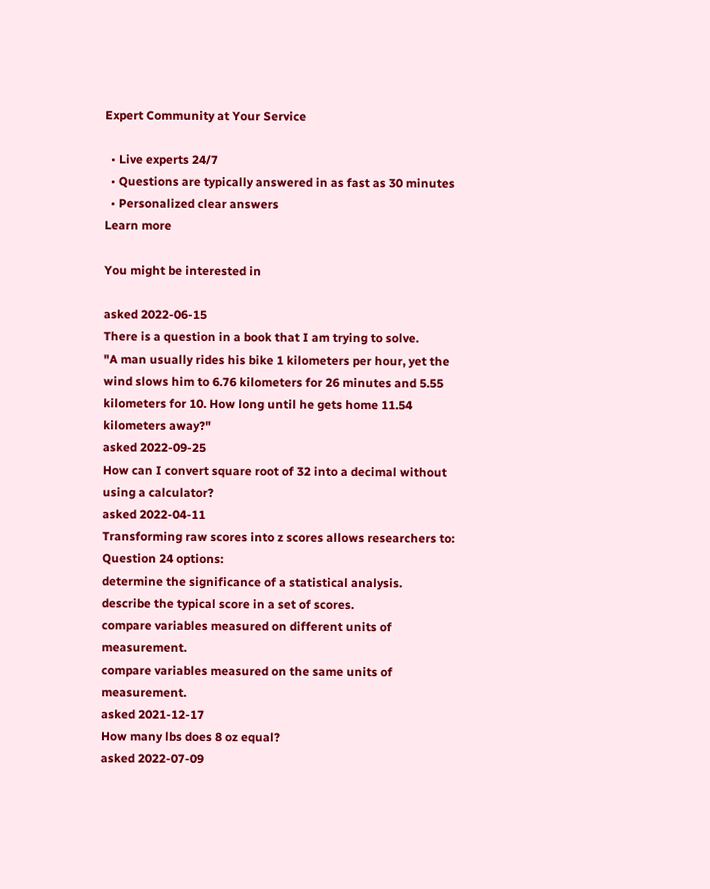Expert Community at Your Service

  • Live experts 24/7
  • Questions are typically answered in as fast as 30 minutes
  • Personalized clear answers
Learn more

You might be interested in

asked 2022-06-15
There is a question in a book that I am trying to solve.
"A man usually rides his bike 1 kilometers per hour, yet the wind slows him to 6.76 kilometers for 26 minutes and 5.55 kilometers for 10. How long until he gets home 11.54 kilometers away?"
asked 2022-09-25
How can I convert square root of 32 into a decimal without using a calculator?
asked 2022-04-11
Transforming raw scores into z scores allows researchers to:
Question 24 options:
determine the significance of a statistical analysis.
describe the typical score in a set of scores.
compare variables measured on different units of measurement.
compare variables measured on the same units of measurement.
asked 2021-12-17
How many lbs does 8 oz equal?
asked 2022-07-09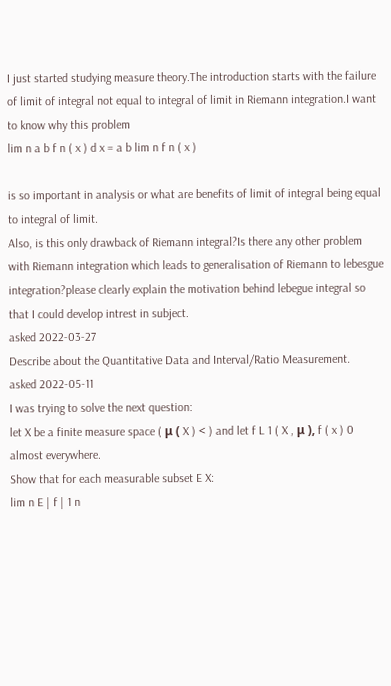I just started studying measure theory.The introduction starts with the failure of limit of integral not equal to integral of limit in Riemann integration.I want to know why this problem
lim n a b f n ( x ) d x = a b lim n f n ( x )

is so important in analysis or what are benefits of limit of integral being equal to integral of limit.
Also, is this only drawback of Riemann integral?Is there any other problem with Riemann integration which leads to generalisation of Riemann to lebesgue integration?please clearly explain the motivation behind lebegue integral so that I could develop intrest in subject.
asked 2022-03-27
Describe about the Quantitative Data and Interval/Ratio Measurement.
asked 2022-05-11
I was trying to solve the next question:
let X be a finite measure space ( μ ( X ) < ) and let f L 1 ( X , μ ), f ( x ) 0 almost everywhere.
Show that for each measurable subset E X:
lim n E | f | 1 n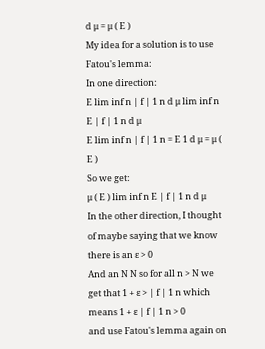d μ = μ ( E )
My idea for a solution is to use Fatou's lemma:
In one direction:
E lim inf n | f | 1 n d μ lim inf n E | f | 1 n d μ
E lim inf n | f | 1 n = E 1 d μ = μ ( E )
So we get:
μ ( E ) lim inf n E | f | 1 n d μ
In the other direction, I thought of maybe saying that we know there is an ε > 0
And an N N so for all n > N we get that 1 + ε > | f | 1 n which means 1 + ε | f | 1 n > 0
and use Fatou's lemma again on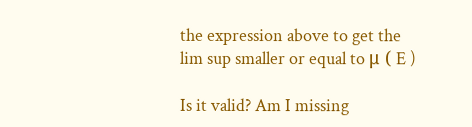the expression above to get the lim sup smaller or equal to μ ( E )

Is it valid? Am I missing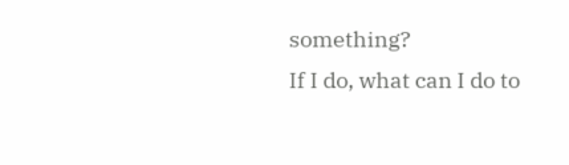something?
If I do, what can I do to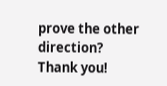prove the other direction?
Thank you!